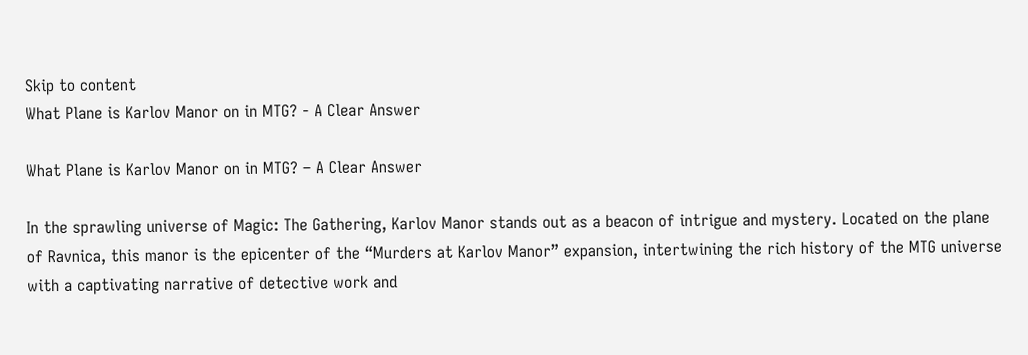Skip to content
What Plane is Karlov Manor on in MTG? - A Clear Answer

What Plane is Karlov Manor on in MTG? – A Clear Answer

In the sprawling universe of Magic: The Gathering, Karlov Manor stands out as a beacon of intrigue and mystery. Located on the plane of Ravnica, this manor is the epicenter of the “Murders at Karlov Manor” expansion, intertwining the rich history of the MTG universe with a captivating narrative of detective work and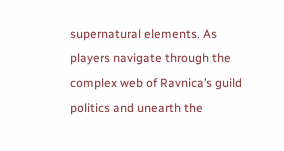supernatural elements. As players navigate through the complex web of Ravnica’s guild politics and unearth the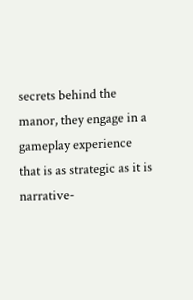secrets behind the manor, they engage in a gameplay experience that is as strategic as it is narrative-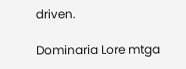driven.

Dominaria Lore mtga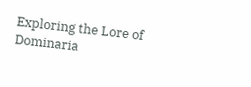Exploring the Lore of Dominaria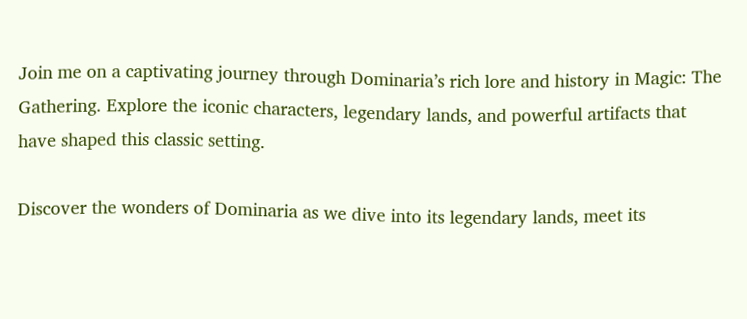Join me on a captivating journey through Dominaria’s rich lore and history in Magic: The Gathering. Explore the iconic characters, legendary lands, and powerful artifacts that have shaped this classic setting.

Discover the wonders of Dominaria as we dive into its legendary lands, meet its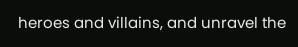heroes and villains, and unravel the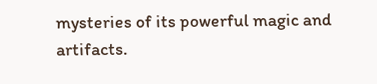mysteries of its powerful magic and artifacts.